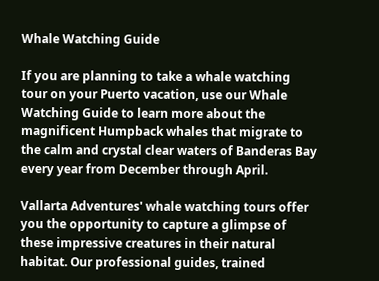Whale Watching Guide

If you are planning to take a whale watching tour on your Puerto vacation, use our Whale Watching Guide to learn more about the magnificent Humpback whales that migrate to the calm and crystal clear waters of Banderas Bay every year from December through April.

Vallarta Adventures' whale watching tours offer you the opportunity to capture a glimpse of these impressive creatures in their natural habitat. Our professional guides, trained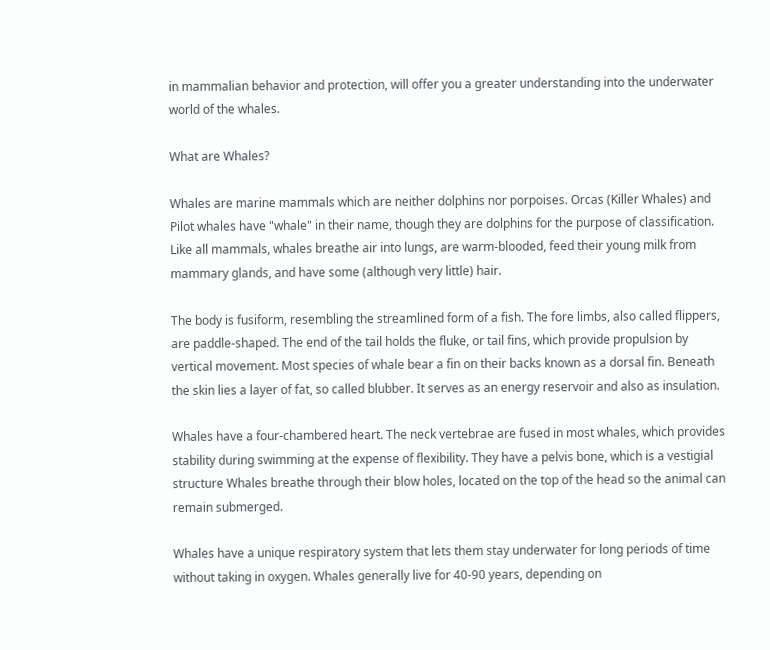in mammalian behavior and protection, will offer you a greater understanding into the underwater world of the whales.

What are Whales?

Whales are marine mammals which are neither dolphins nor porpoises. Orcas (Killer Whales) and Pilot whales have "whale" in their name, though they are dolphins for the purpose of classification. Like all mammals, whales breathe air into lungs, are warm-blooded, feed their young milk from mammary glands, and have some (although very little) hair.

The body is fusiform, resembling the streamlined form of a fish. The fore limbs, also called flippers, are paddle-shaped. The end of the tail holds the fluke, or tail fins, which provide propulsion by vertical movement. Most species of whale bear a fin on their backs known as a dorsal fin. Beneath the skin lies a layer of fat, so called blubber. It serves as an energy reservoir and also as insulation.

Whales have a four-chambered heart. The neck vertebrae are fused in most whales, which provides stability during swimming at the expense of flexibility. They have a pelvis bone, which is a vestigial structure Whales breathe through their blow holes, located on the top of the head so the animal can remain submerged.

Whales have a unique respiratory system that lets them stay underwater for long periods of time without taking in oxygen. Whales generally live for 40-90 years, depending on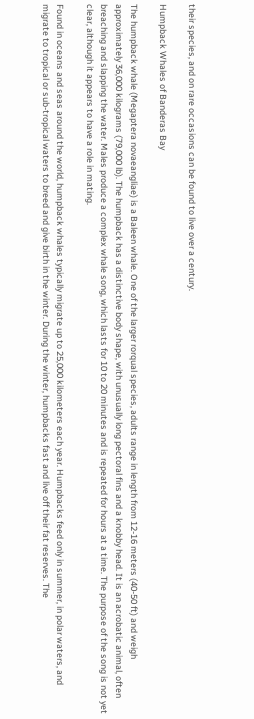their species, and on rare occasions can be found to live over a century.

Humpback Whales of Banderas Bay

The humpback whale (Megaptera novaeangliae) is a Baleen whale. One of the larger rorqual species, adults range in length from 12-16 meters (40-50 ft) and weigh approximately 36,000 kilograms (79,000 lb). The humpback has a distinctive body shape, with unusually long pectoral fins and a knobby head. It is an acrobatic animal, often breaching and slapping the water. Males produce a complex whale song, which lasts for 10 to 20 minutes and is repeated for hours at a time. The purpose of the song is not yet clear, although it appears to have a role in mating.

Found in oceans and seas around the world, humpback whales typically migrate up to 25,000 kilometers each year. Humpbacks feed only in summer, in polar waters, and migrate to tropical or sub-tropical waters to breed and give birth in the winter. During the winter, humpbacks fast and live off their fat reserves. The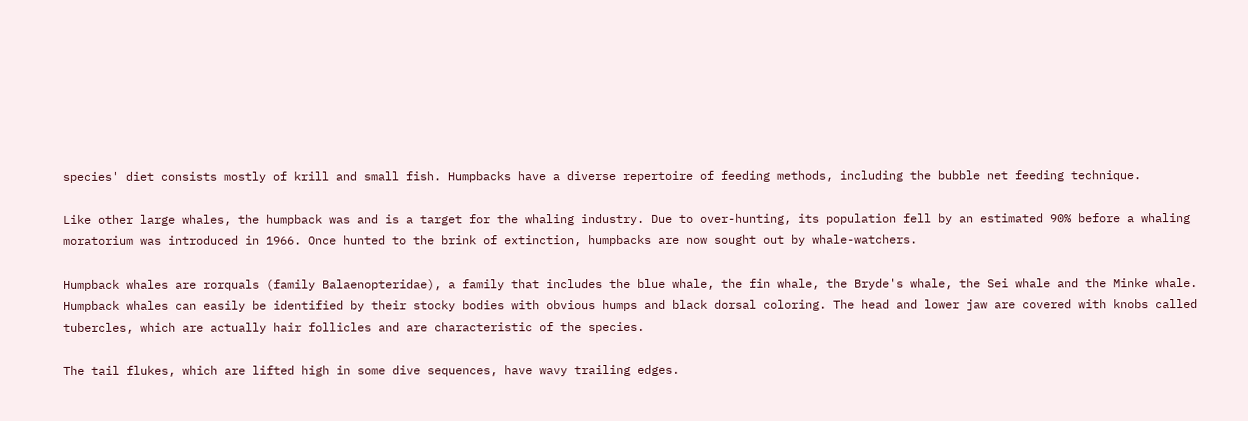species' diet consists mostly of krill and small fish. Humpbacks have a diverse repertoire of feeding methods, including the bubble net feeding technique.

Like other large whales, the humpback was and is a target for the whaling industry. Due to over-hunting, its population fell by an estimated 90% before a whaling moratorium was introduced in 1966. Once hunted to the brink of extinction, humpbacks are now sought out by whale-watchers.

Humpback whales are rorquals (family Balaenopteridae), a family that includes the blue whale, the fin whale, the Bryde's whale, the Sei whale and the Minke whale. Humpback whales can easily be identified by their stocky bodies with obvious humps and black dorsal coloring. The head and lower jaw are covered with knobs called tubercles, which are actually hair follicles and are characteristic of the species.

The tail flukes, which are lifted high in some dive sequences, have wavy trailing edges.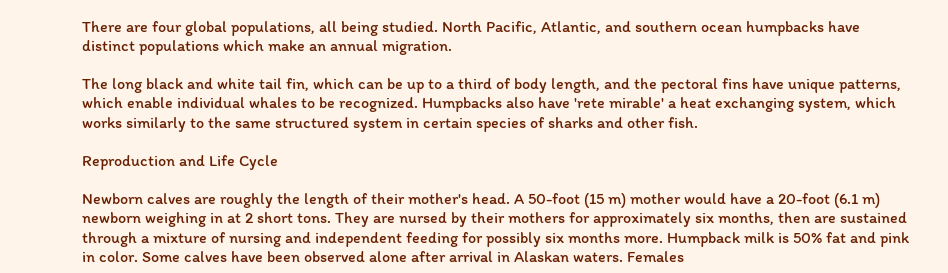There are four global populations, all being studied. North Pacific, Atlantic, and southern ocean humpbacks have distinct populations which make an annual migration.

The long black and white tail fin, which can be up to a third of body length, and the pectoral fins have unique patterns, which enable individual whales to be recognized. Humpbacks also have 'rete mirable' a heat exchanging system, which works similarly to the same structured system in certain species of sharks and other fish.

Reproduction and Life Cycle

Newborn calves are roughly the length of their mother's head. A 50-foot (15 m) mother would have a 20-foot (6.1 m) newborn weighing in at 2 short tons. They are nursed by their mothers for approximately six months, then are sustained through a mixture of nursing and independent feeding for possibly six months more. Humpback milk is 50% fat and pink in color. Some calves have been observed alone after arrival in Alaskan waters. Females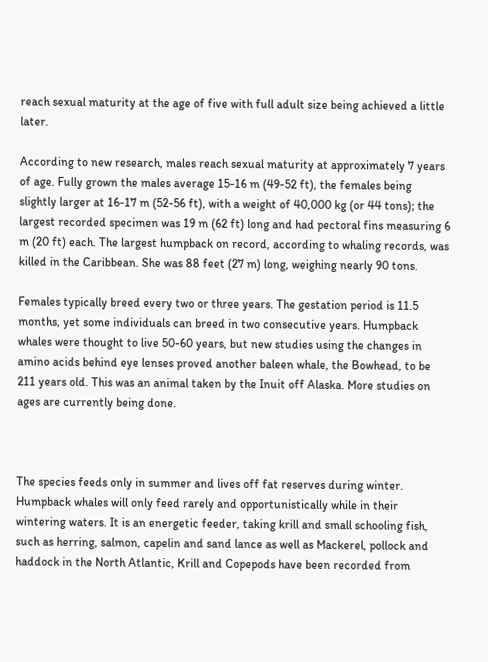reach sexual maturity at the age of five with full adult size being achieved a little later.

According to new research, males reach sexual maturity at approximately 7 years of age. Fully grown the males average 15-16 m (49-52 ft), the females being slightly larger at 16-17 m (52-56 ft), with a weight of 40,000 kg (or 44 tons); the largest recorded specimen was 19 m (62 ft) long and had pectoral fins measuring 6 m (20 ft) each. The largest humpback on record, according to whaling records, was killed in the Caribbean. She was 88 feet (27 m) long, weighing nearly 90 tons.

Females typically breed every two or three years. The gestation period is 11.5 months, yet some individuals can breed in two consecutive years. Humpback whales were thought to live 50-60 years, but new studies using the changes in amino acids behind eye lenses proved another baleen whale, the Bowhead, to be 211 years old. This was an animal taken by the Inuit off Alaska. More studies on ages are currently being done.



The species feeds only in summer and lives off fat reserves during winter. Humpback whales will only feed rarely and opportunistically while in their wintering waters. It is an energetic feeder, taking krill and small schooling fish, such as herring, salmon, capelin and sand lance as well as Mackerel, pollock and haddock in the North Atlantic, Krill and Copepods have been recorded from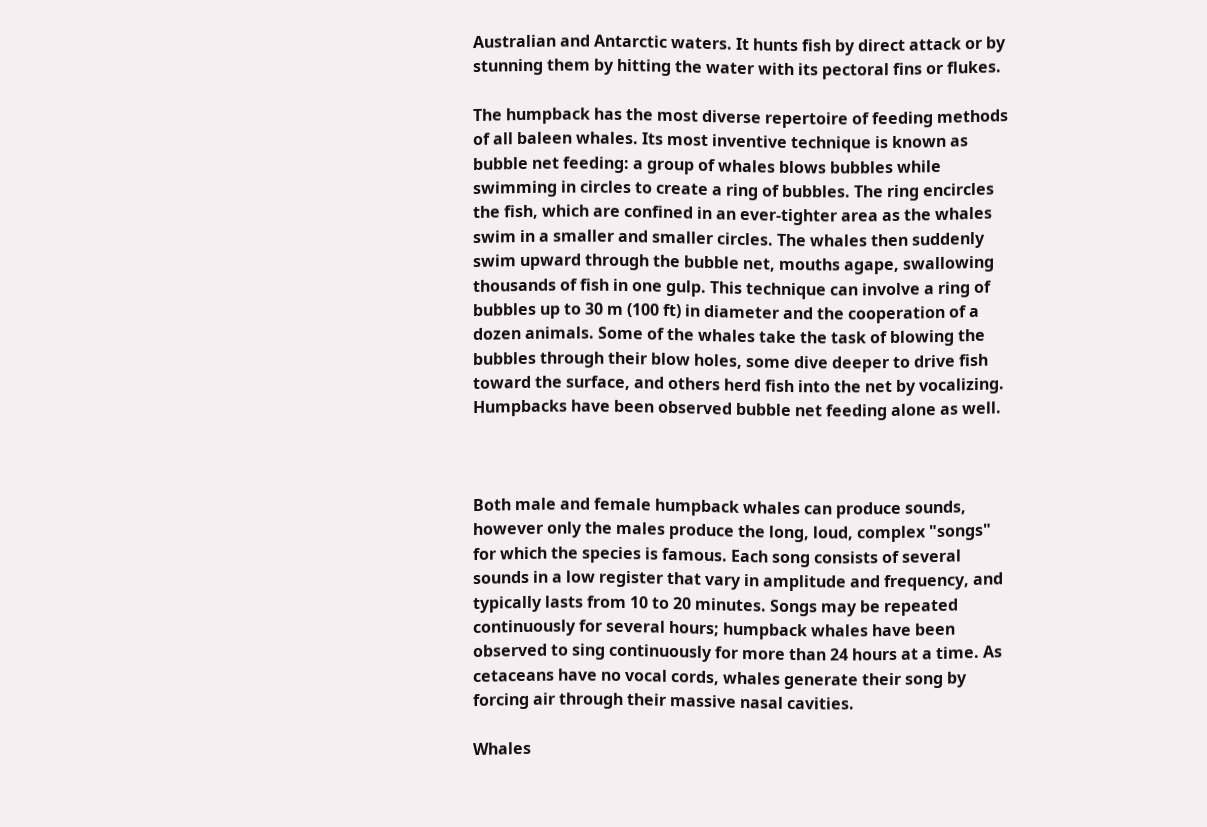Australian and Antarctic waters. It hunts fish by direct attack or by stunning them by hitting the water with its pectoral fins or flukes.

The humpback has the most diverse repertoire of feeding methods of all baleen whales. Its most inventive technique is known as bubble net feeding: a group of whales blows bubbles while swimming in circles to create a ring of bubbles. The ring encircles the fish, which are confined in an ever-tighter area as the whales swim in a smaller and smaller circles. The whales then suddenly swim upward through the bubble net, mouths agape, swallowing thousands of fish in one gulp. This technique can involve a ring of bubbles up to 30 m (100 ft) in diameter and the cooperation of a dozen animals. Some of the whales take the task of blowing the bubbles through their blow holes, some dive deeper to drive fish toward the surface, and others herd fish into the net by vocalizing. Humpbacks have been observed bubble net feeding alone as well.



Both male and female humpback whales can produce sounds, however only the males produce the long, loud, complex "songs" for which the species is famous. Each song consists of several sounds in a low register that vary in amplitude and frequency, and typically lasts from 10 to 20 minutes. Songs may be repeated continuously for several hours; humpback whales have been observed to sing continuously for more than 24 hours at a time. As cetaceans have no vocal cords, whales generate their song by forcing air through their massive nasal cavities.

Whales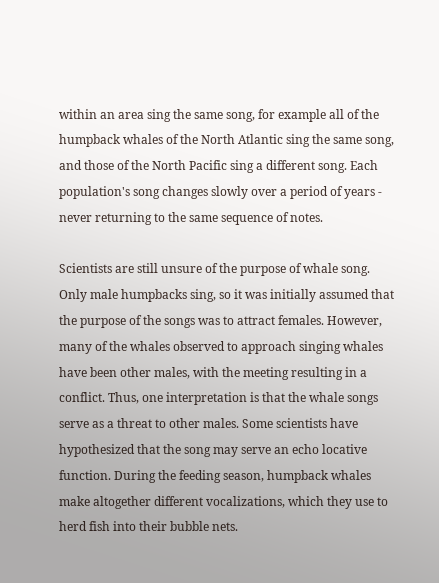within an area sing the same song, for example all of the humpback whales of the North Atlantic sing the same song, and those of the North Pacific sing a different song. Each population's song changes slowly over a period of years - never returning to the same sequence of notes.

Scientists are still unsure of the purpose of whale song. Only male humpbacks sing, so it was initially assumed that the purpose of the songs was to attract females. However, many of the whales observed to approach singing whales have been other males, with the meeting resulting in a conflict. Thus, one interpretation is that the whale songs serve as a threat to other males. Some scientists have hypothesized that the song may serve an echo locative function. During the feeding season, humpback whales make altogether different vocalizations, which they use to herd fish into their bubble nets.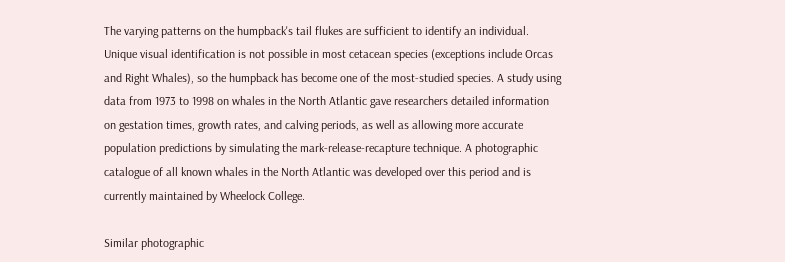The varying patterns on the humpback's tail flukes are sufficient to identify an individual. Unique visual identification is not possible in most cetacean species (exceptions include Orcas and Right Whales), so the humpback has become one of the most-studied species. A study using data from 1973 to 1998 on whales in the North Atlantic gave researchers detailed information on gestation times, growth rates, and calving periods, as well as allowing more accurate population predictions by simulating the mark-release-recapture technique. A photographic catalogue of all known whales in the North Atlantic was developed over this period and is currently maintained by Wheelock College.

Similar photographic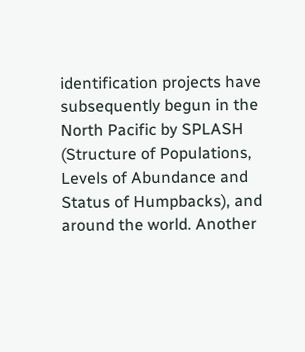identification projects have subsequently begun in the North Pacific by SPLASH (Structure of Populations, Levels of Abundance and Status of Humpbacks), and around the world. Another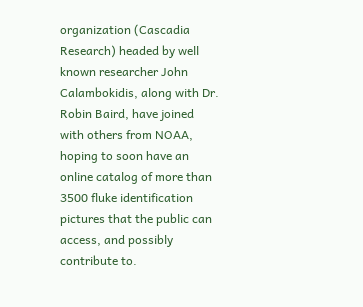organization (Cascadia Research) headed by well known researcher John Calambokidis, along with Dr. Robin Baird, have joined with others from NOAA, hoping to soon have an online catalog of more than 3500 fluke identification pictures that the public can access, and possibly contribute to.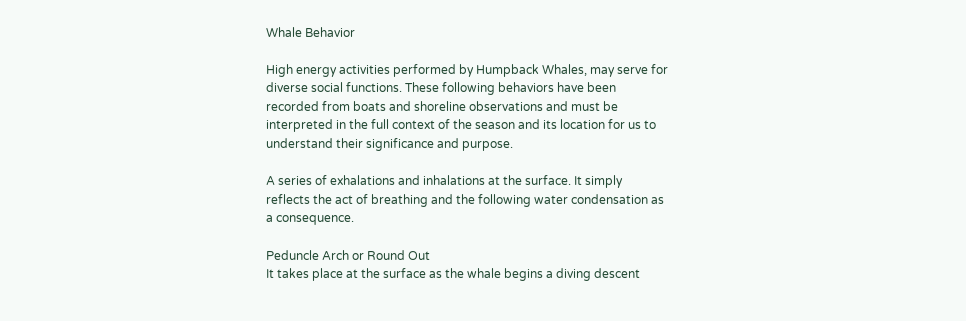Whale Behavior

High energy activities performed by Humpback Whales, may serve for diverse social functions. These following behaviors have been recorded from boats and shoreline observations and must be interpreted in the full context of the season and its location for us to understand their significance and purpose.

A series of exhalations and inhalations at the surface. It simply reflects the act of breathing and the following water condensation as a consequence.

Peduncle Arch or Round Out
It takes place at the surface as the whale begins a diving descent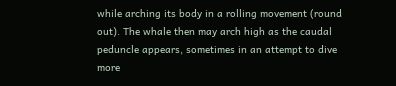while arching its body in a rolling movement (round out). The whale then may arch high as the caudal peduncle appears, sometimes in an attempt to dive more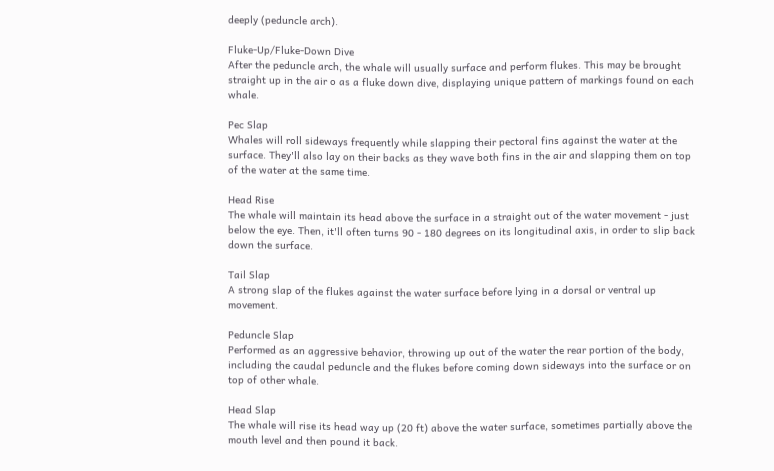deeply (peduncle arch).

Fluke-Up/Fluke-Down Dive
After the peduncle arch, the whale will usually surface and perform flukes. This may be brought straight up in the air o as a fluke down dive, displaying unique pattern of markings found on each whale.

Pec Slap
Whales will roll sideways frequently while slapping their pectoral fins against the water at the surface. They'll also lay on their backs as they wave both fins in the air and slapping them on top of the water at the same time.

Head Rise
The whale will maintain its head above the surface in a straight out of the water movement - just below the eye. Then, it'll often turns 90 - 180 degrees on its longitudinal axis, in order to slip back down the surface.

Tail Slap
A strong slap of the flukes against the water surface before lying in a dorsal or ventral up movement.

Peduncle Slap
Performed as an aggressive behavior, throwing up out of the water the rear portion of the body, including the caudal peduncle and the flukes before coming down sideways into the surface or on top of other whale.

Head Slap
The whale will rise its head way up (20 ft) above the water surface, sometimes partially above the mouth level and then pound it back.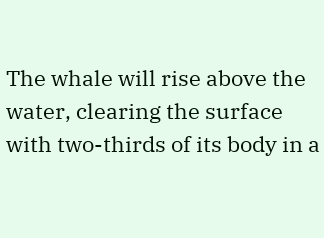The whale will rise above the water, clearing the surface with two-thirds of its body in a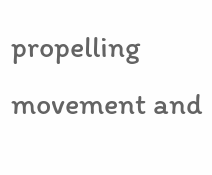propelling movement and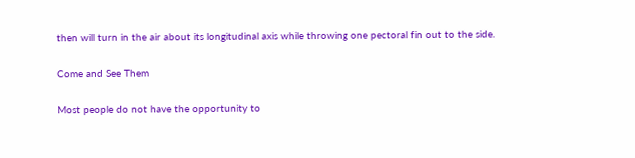then will turn in the air about its longitudinal axis while throwing one pectoral fin out to the side.

Come and See Them

Most people do not have the opportunity to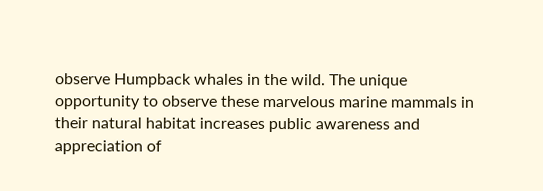observe Humpback whales in the wild. The unique opportunity to observe these marvelous marine mammals in their natural habitat increases public awareness and appreciation of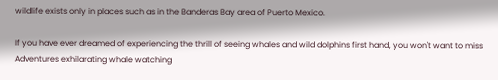wildlife exists only in places such as in the Banderas Bay area of Puerto Mexico.

If you have ever dreamed of experiencing the thrill of seeing whales and wild dolphins first hand, you won't want to miss Adventures exhilarating whale watching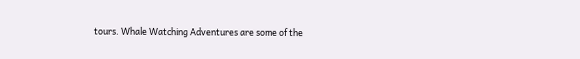tours. Whale Watching Adventures are some of the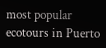most popular ecotours in Puerto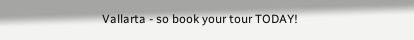Vallarta - so book your tour TODAY!